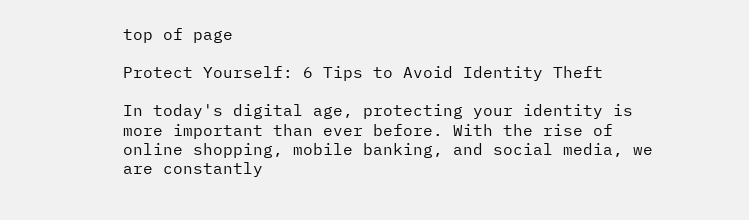top of page

Protect Yourself: 6 Tips to Avoid Identity Theft

In today's digital age, protecting your identity is more important than ever before. With the rise of online shopping, mobile banking, and social media, we are constantly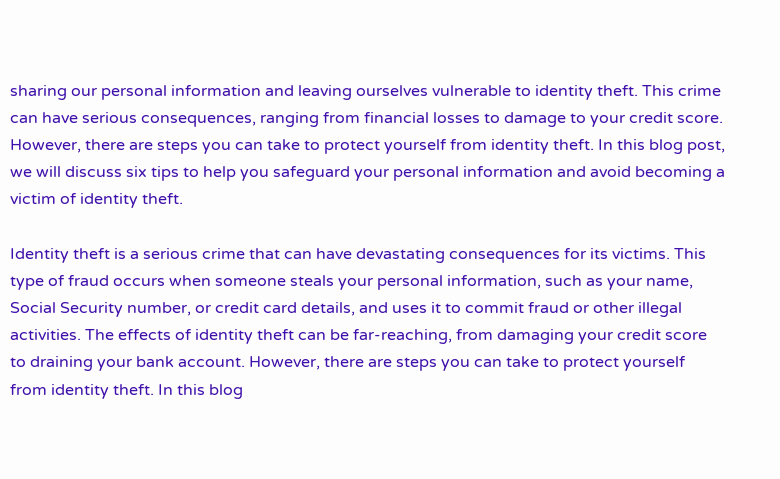sharing our personal information and leaving ourselves vulnerable to identity theft. This crime can have serious consequences, ranging from financial losses to damage to your credit score. However, there are steps you can take to protect yourself from identity theft. In this blog post, we will discuss six tips to help you safeguard your personal information and avoid becoming a victim of identity theft.

Identity theft is a serious crime that can have devastating consequences for its victims. This type of fraud occurs when someone steals your personal information, such as your name, Social Security number, or credit card details, and uses it to commit fraud or other illegal activities. The effects of identity theft can be far-reaching, from damaging your credit score to draining your bank account. However, there are steps you can take to protect yourself from identity theft. In this blog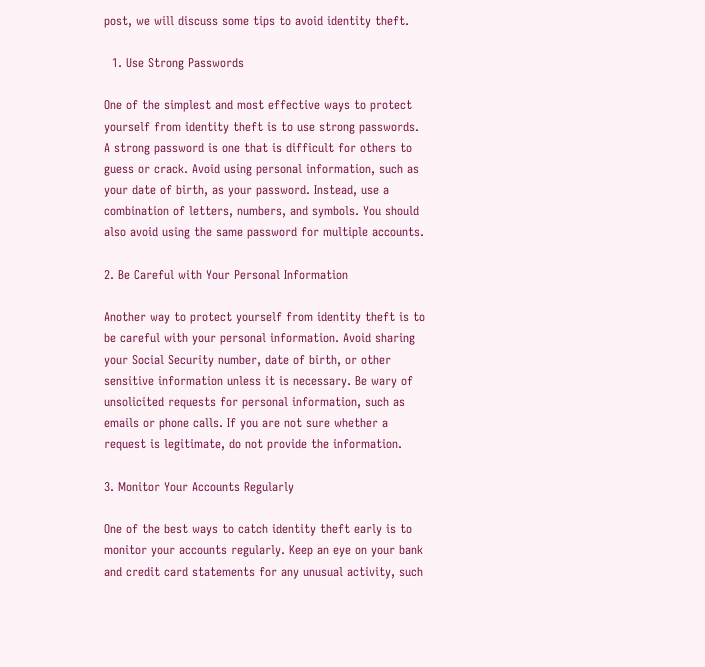post, we will discuss some tips to avoid identity theft.

  1. Use Strong Passwords

One of the simplest and most effective ways to protect yourself from identity theft is to use strong passwords. A strong password is one that is difficult for others to guess or crack. Avoid using personal information, such as your date of birth, as your password. Instead, use a combination of letters, numbers, and symbols. You should also avoid using the same password for multiple accounts.

2. Be Careful with Your Personal Information

Another way to protect yourself from identity theft is to be careful with your personal information. Avoid sharing your Social Security number, date of birth, or other sensitive information unless it is necessary. Be wary of unsolicited requests for personal information, such as emails or phone calls. If you are not sure whether a request is legitimate, do not provide the information.

3. Monitor Your Accounts Regularly

One of the best ways to catch identity theft early is to monitor your accounts regularly. Keep an eye on your bank and credit card statements for any unusual activity, such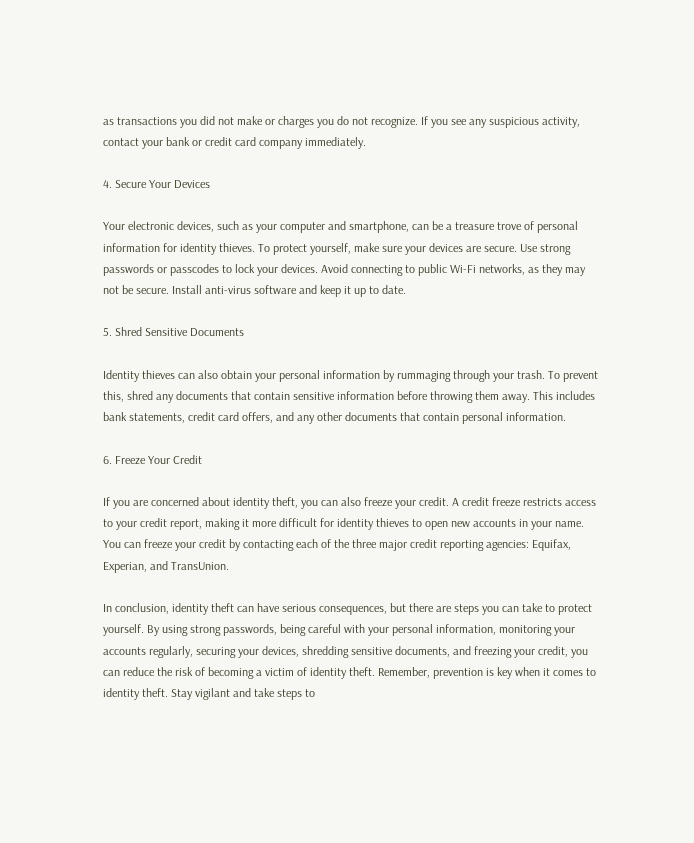as transactions you did not make or charges you do not recognize. If you see any suspicious activity, contact your bank or credit card company immediately.

4. Secure Your Devices

Your electronic devices, such as your computer and smartphone, can be a treasure trove of personal information for identity thieves. To protect yourself, make sure your devices are secure. Use strong passwords or passcodes to lock your devices. Avoid connecting to public Wi-Fi networks, as they may not be secure. Install anti-virus software and keep it up to date.

5. Shred Sensitive Documents

Identity thieves can also obtain your personal information by rummaging through your trash. To prevent this, shred any documents that contain sensitive information before throwing them away. This includes bank statements, credit card offers, and any other documents that contain personal information.

6. Freeze Your Credit

If you are concerned about identity theft, you can also freeze your credit. A credit freeze restricts access to your credit report, making it more difficult for identity thieves to open new accounts in your name. You can freeze your credit by contacting each of the three major credit reporting agencies: Equifax, Experian, and TransUnion.

In conclusion, identity theft can have serious consequences, but there are steps you can take to protect yourself. By using strong passwords, being careful with your personal information, monitoring your accounts regularly, securing your devices, shredding sensitive documents, and freezing your credit, you can reduce the risk of becoming a victim of identity theft. Remember, prevention is key when it comes to identity theft. Stay vigilant and take steps to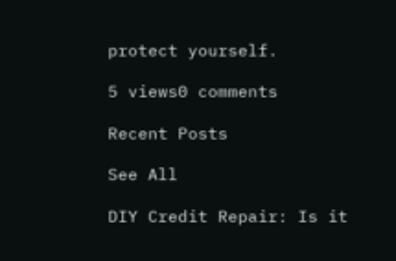protect yourself.

5 views0 comments

Recent Posts

See All

DIY Credit Repair: Is it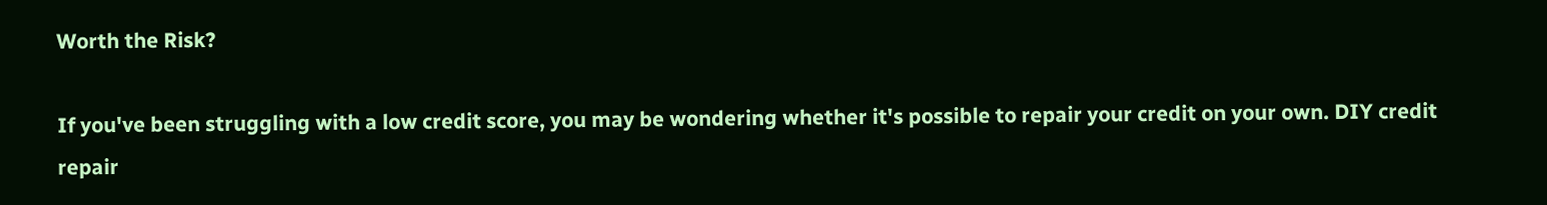Worth the Risk?

If you've been struggling with a low credit score, you may be wondering whether it's possible to repair your credit on your own. DIY credit repair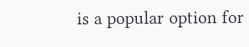is a popular option for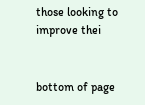those looking to improve thei


bottom of page